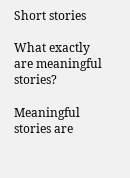Short stories

What exactly are meaningful stories?

Meaningful stories are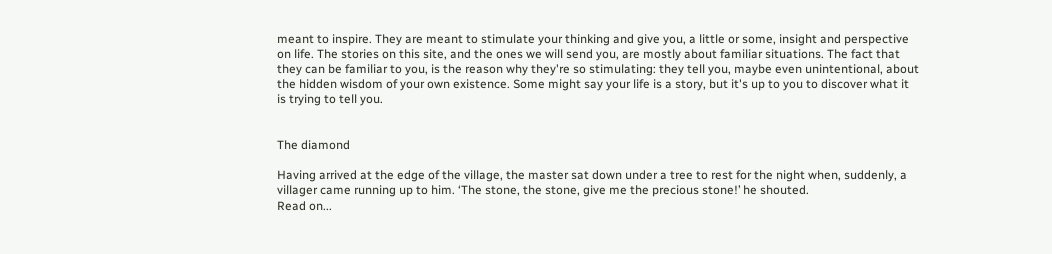meant to inspire. They are meant to stimulate your thinking and give you, a little or some, insight and perspective on life. The stories on this site, and the ones we will send you, are mostly about familiar situations. The fact that they can be familiar to you, is the reason why they're so stimulating: they tell you, maybe even unintentional, about the hidden wisdom of your own existence. Some might say your life is a story, but it's up to you to discover what it is trying to tell you.


The diamond

Having arrived at the edge of the village, the master sat down under a tree to rest for the night when, suddenly, a villager came running up to him. ‘The stone, the stone, give me the precious stone!’ he shouted.
Read on...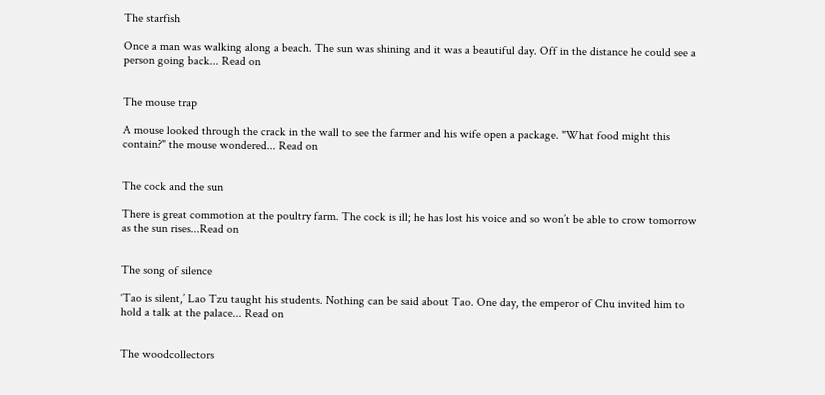The starfish

Once a man was walking along a beach. The sun was shining and it was a beautiful day. Off in the distance he could see a person going back... Read on


The mouse trap

A mouse looked through the crack in the wall to see the farmer and his wife open a package. "What food might this contain?" the mouse wondered... Read on


The cock and the sun

There is great commotion at the poultry farm. The cock is ill; he has lost his voice and so won’t be able to crow tomorrow as the sun rises...Read on


The song of silence

‘Tao is silent,’ Lao Tzu taught his students. Nothing can be said about Tao. One day, the emperor of Chu invited him to hold a talk at the palace... Read on


The woodcollectors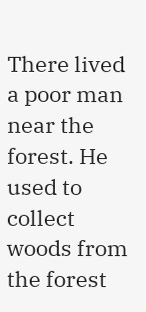There lived a poor man near the forest. He used to collect woods from the forest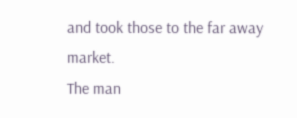and took those to the far away market.
The man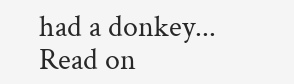had a donkey... Read on